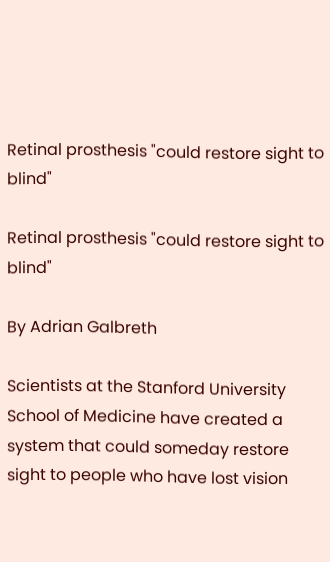Retinal prosthesis "could restore sight to blind"

Retinal prosthesis "could restore sight to blind"

By Adrian Galbreth

Scientists at the Stanford University School of Medicine have created a system that could someday restore sight to people who have lost vision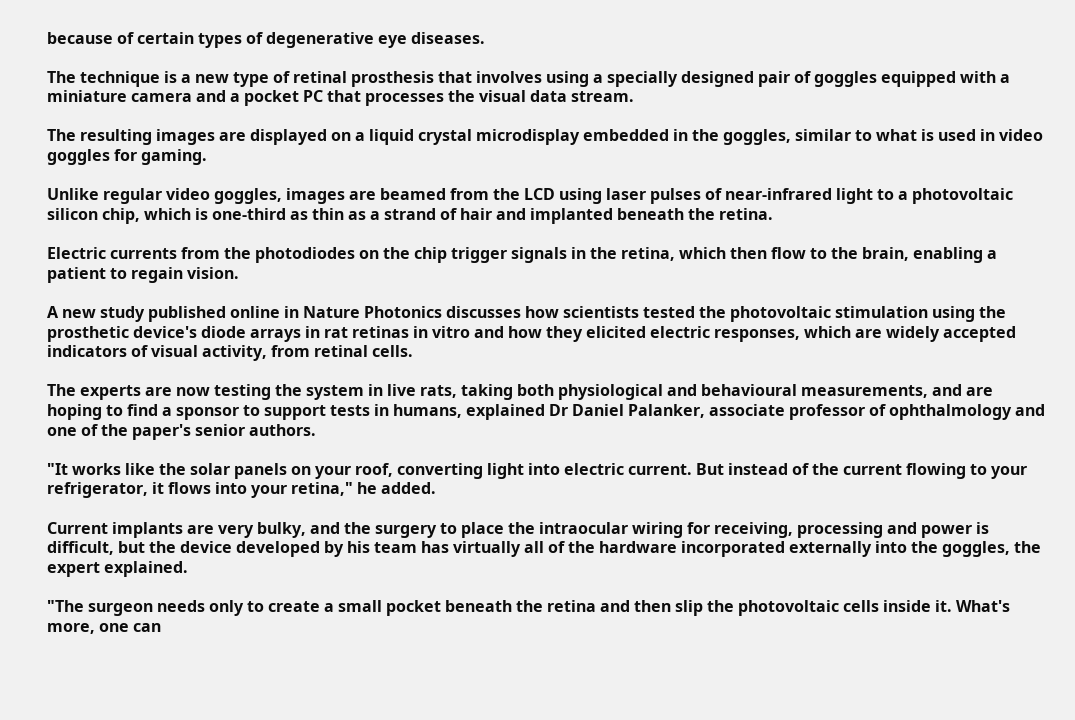because of certain types of degenerative eye diseases.

The technique is a new type of retinal prosthesis that involves using a specially designed pair of goggles equipped with a miniature camera and a pocket PC that processes the visual data stream.

The resulting images are displayed on a liquid crystal microdisplay embedded in the goggles, similar to what is used in video goggles for gaming.

Unlike regular video goggles, images are beamed from the LCD using laser pulses of near-infrared light to a photovoltaic silicon chip, which is one-third as thin as a strand of hair and implanted beneath the retina.

Electric currents from the photodiodes on the chip trigger signals in the retina, which then flow to the brain, enabling a patient to regain vision.

A new study published online in Nature Photonics discusses how scientists tested the photovoltaic stimulation using the prosthetic device's diode arrays in rat retinas in vitro and how they elicited electric responses, which are widely accepted indicators of visual activity, from retinal cells.

The experts are now testing the system in live rats, taking both physiological and behavioural measurements, and are hoping to find a sponsor to support tests in humans, explained Dr Daniel Palanker, associate professor of ophthalmology and one of the paper's senior authors.

"It works like the solar panels on your roof, converting light into electric current. But instead of the current flowing to your refrigerator, it flows into your retina," he added.

Current implants are very bulky, and the surgery to place the intraocular wiring for receiving, processing and power is difficult, but the device developed by his team has virtually all of the hardware incorporated externally into the goggles, the expert explained.

"The surgeon needs only to create a small pocket beneath the retina and then slip the photovoltaic cells inside it. What's more, one can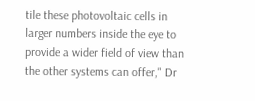tile these photovoltaic cells in larger numbers inside the eye to provide a wider field of view than the other systems can offer," Dr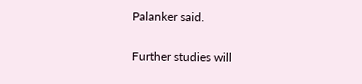Palanker said.

Further studies will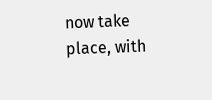now take place, with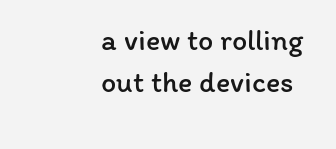a view to rolling out the devices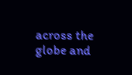across the globe and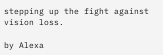stepping up the fight against vision loss.

by Alexa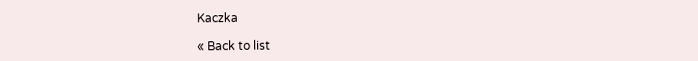Kaczka

« Back to list